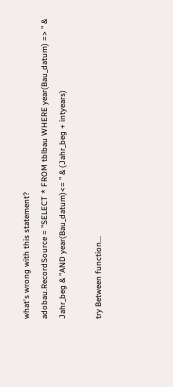what's wrong with this statement?
adobau.RecordSource = "SELECT * FROM tblbau WHERE year(Bau_datum) => " & Jahr_beg & "AND year(Bau_datum)<= " & (Jahr_beg + intyears)

try Between function...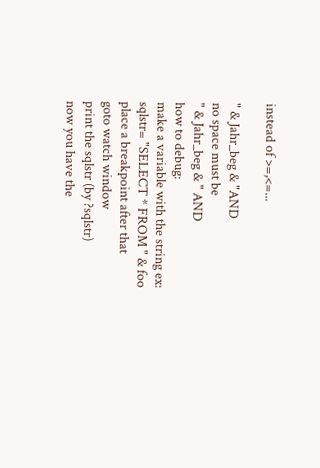instead of >=,<=...

" & Jahr_beg & "AND
no space must be
" & Jahr_beg & " AND
how to debug:
make a variable with the string ex:
sqlstr= "SELECT * FROM " & foo
place a breakpoint after that
goto watch window
print the sqlstr (by ?sqlstr)
now you have the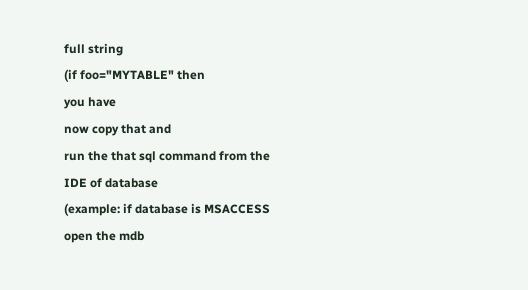full string
(if foo="MYTABLE" then
you have
now copy that and
run the that sql command from the IDE of database
(example: if database is MSACCESS open the mdb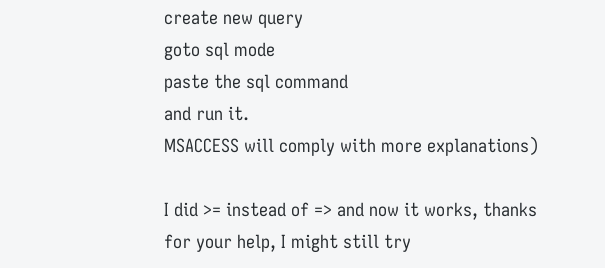create new query
goto sql mode
paste the sql command
and run it.
MSACCESS will comply with more explanations)

I did >= instead of => and now it works, thanks for your help, I might still try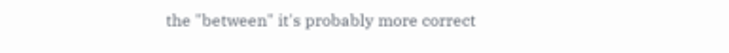the "between" it's probably more correct